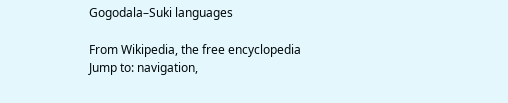Gogodala–Suki languages

From Wikipedia, the free encyclopedia
Jump to: navigation,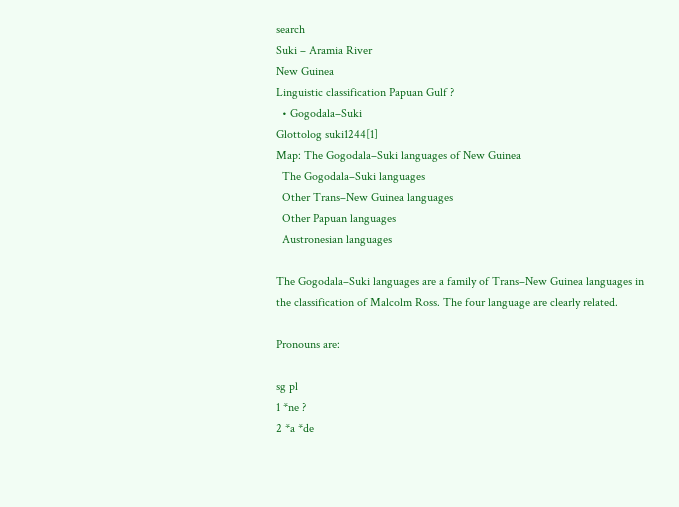search
Suki – Aramia River
New Guinea
Linguistic classification Papuan Gulf ?
  • Gogodala–Suki
Glottolog suki1244[1]
Map: The Gogodala–Suki languages of New Guinea
  The Gogodala–Suki languages
  Other Trans–New Guinea languages
  Other Papuan languages
  Austronesian languages

The Gogodala–Suki languages are a family of Trans–New Guinea languages in the classification of Malcolm Ross. The four language are clearly related.

Pronouns are:

sg pl
1 *ne ?
2 *a *de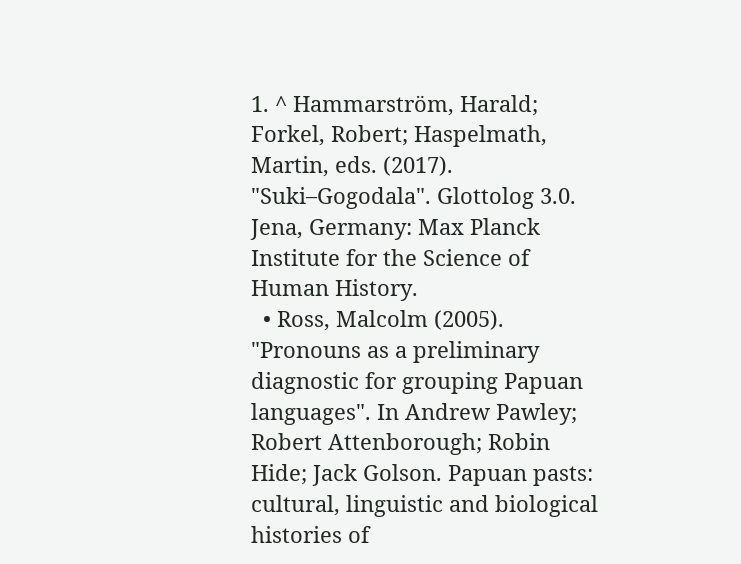1. ^ Hammarström, Harald; Forkel, Robert; Haspelmath, Martin, eds. (2017). "Suki–Gogodala". Glottolog 3.0. Jena, Germany: Max Planck Institute for the Science of Human History.
  • Ross, Malcolm (2005). "Pronouns as a preliminary diagnostic for grouping Papuan languages". In Andrew Pawley; Robert Attenborough; Robin Hide; Jack Golson. Papuan pasts: cultural, linguistic and biological histories of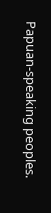Papuan-speaking peoples.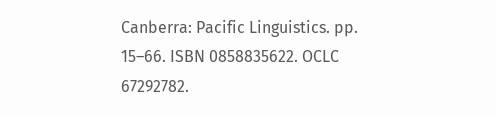Canberra: Pacific Linguistics. pp. 15–66. ISBN 0858835622. OCLC 67292782.